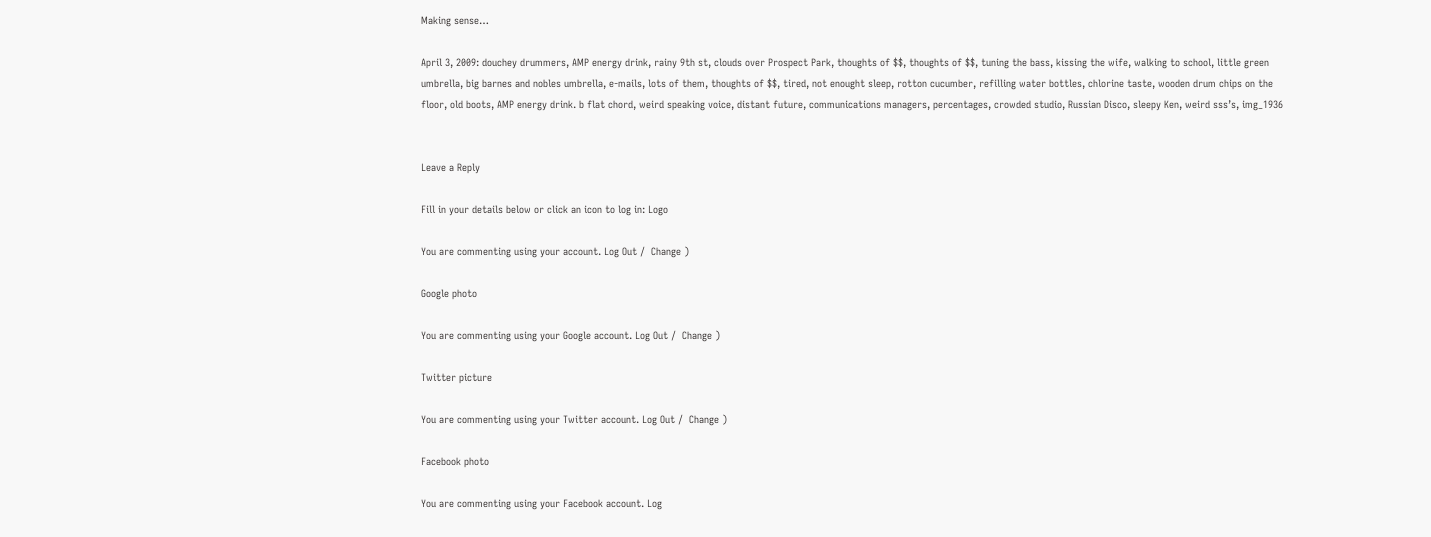Making sense…

April 3, 2009: douchey drummers, AMP energy drink, rainy 9th st, clouds over Prospect Park, thoughts of $$, thoughts of $$, tuning the bass, kissing the wife, walking to school, little green umbrella, big barnes and nobles umbrella, e-mails, lots of them, thoughts of $$, tired, not enought sleep, rotton cucumber, refilling water bottles, chlorine taste, wooden drum chips on the floor, old boots, AMP energy drink. b flat chord, weird speaking voice, distant future, communications managers, percentages, crowded studio, Russian Disco, sleepy Ken, weird sss’s, img_1936


Leave a Reply

Fill in your details below or click an icon to log in: Logo

You are commenting using your account. Log Out /  Change )

Google photo

You are commenting using your Google account. Log Out /  Change )

Twitter picture

You are commenting using your Twitter account. Log Out /  Change )

Facebook photo

You are commenting using your Facebook account. Log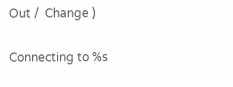Out /  Change )

Connecting to %s